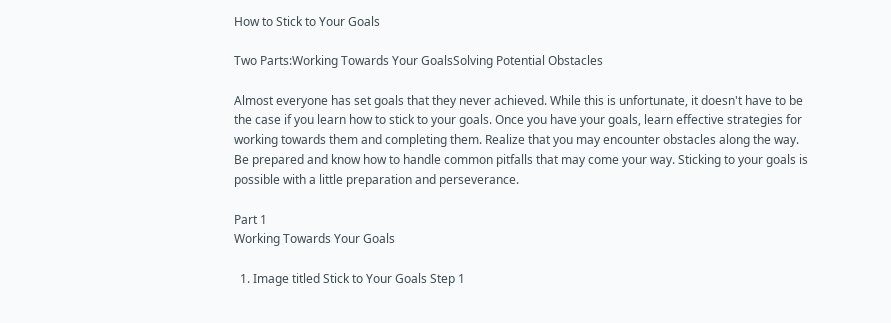How to Stick to Your Goals

Two Parts:Working Towards Your GoalsSolving Potential Obstacles

Almost everyone has set goals that they never achieved. While this is unfortunate, it doesn't have to be the case if you learn how to stick to your goals. Once you have your goals, learn effective strategies for working towards them and completing them. Realize that you may encounter obstacles along the way. Be prepared and know how to handle common pitfalls that may come your way. Sticking to your goals is possible with a little preparation and perseverance.

Part 1
Working Towards Your Goals

  1. Image titled Stick to Your Goals Step 1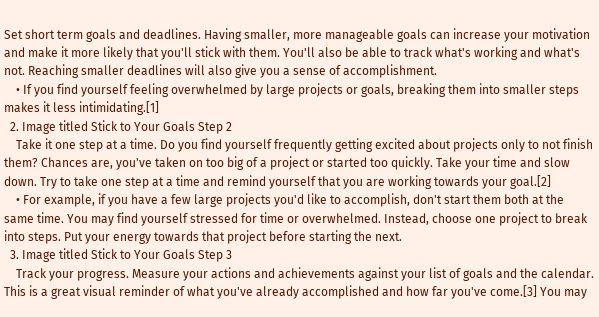Set short term goals and deadlines. Having smaller, more manageable goals can increase your motivation and make it more likely that you'll stick with them. You'll also be able to track what's working and what's not. Reaching smaller deadlines will also give you a sense of accomplishment.
    • If you find yourself feeling overwhelmed by large projects or goals, breaking them into smaller steps makes it less intimidating.[1]
  2. Image titled Stick to Your Goals Step 2
    Take it one step at a time. Do you find yourself frequently getting excited about projects only to not finish them? Chances are, you've taken on too big of a project or started too quickly. Take your time and slow down. Try to take one step at a time and remind yourself that you are working towards your goal.[2]
    • For example, if you have a few large projects you'd like to accomplish, don't start them both at the same time. You may find yourself stressed for time or overwhelmed. Instead, choose one project to break into steps. Put your energy towards that project before starting the next.
  3. Image titled Stick to Your Goals Step 3
    Track your progress. Measure your actions and achievements against your list of goals and the calendar. This is a great visual reminder of what you've already accomplished and how far you've come.[3] You may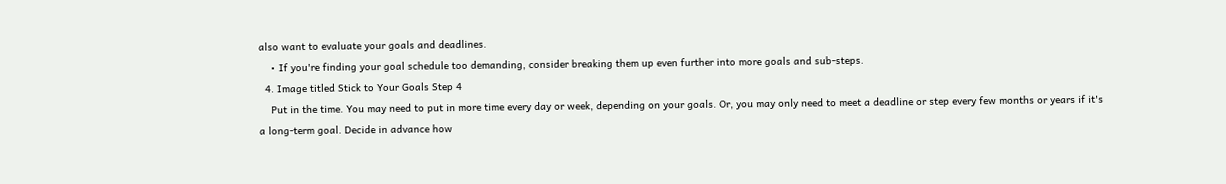also want to evaluate your goals and deadlines.
    • If you're finding your goal schedule too demanding, consider breaking them up even further into more goals and sub-steps.
  4. Image titled Stick to Your Goals Step 4
    Put in the time. You may need to put in more time every day or week, depending on your goals. Or, you may only need to meet a deadline or step every few months or years if it's a long-term goal. Decide in advance how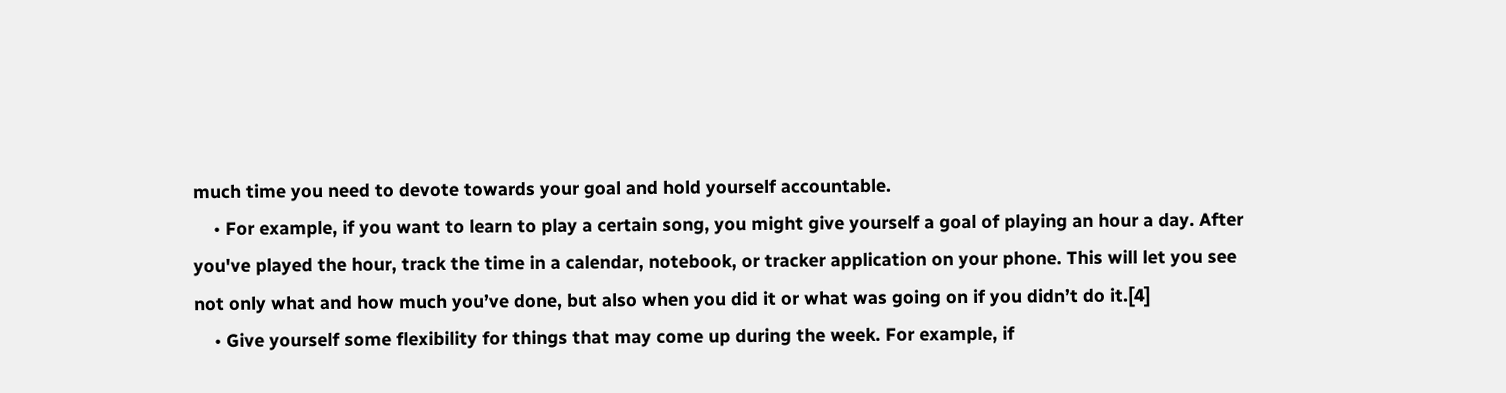much time you need to devote towards your goal and hold yourself accountable.
    • For example, if you want to learn to play a certain song, you might give yourself a goal of playing an hour a day. After you've played the hour, track the time in a calendar, notebook, or tracker application on your phone. This will let you see not only what and how much you’ve done, but also when you did it or what was going on if you didn’t do it.[4]
    • Give yourself some flexibility for things that may come up during the week. For example, if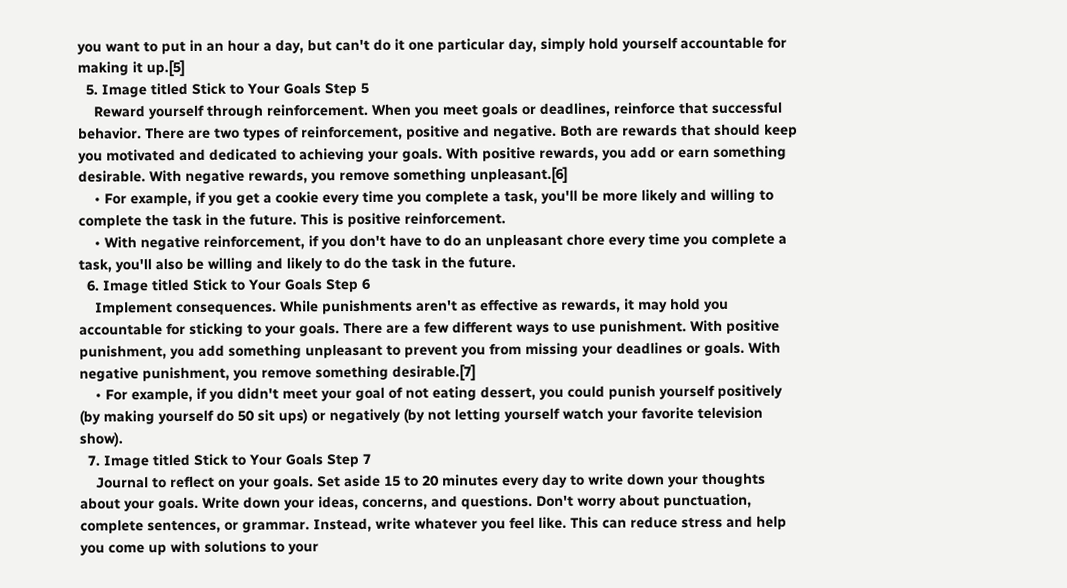you want to put in an hour a day, but can't do it one particular day, simply hold yourself accountable for making it up.[5]
  5. Image titled Stick to Your Goals Step 5
    Reward yourself through reinforcement. When you meet goals or deadlines, reinforce that successful behavior. There are two types of reinforcement, positive and negative. Both are rewards that should keep you motivated and dedicated to achieving your goals. With positive rewards, you add or earn something desirable. With negative rewards, you remove something unpleasant.[6]
    • For example, if you get a cookie every time you complete a task, you'll be more likely and willing to complete the task in the future. This is positive reinforcement.
    • With negative reinforcement, if you don't have to do an unpleasant chore every time you complete a task, you'll also be willing and likely to do the task in the future.
  6. Image titled Stick to Your Goals Step 6
    Implement consequences. While punishments aren't as effective as rewards, it may hold you accountable for sticking to your goals. There are a few different ways to use punishment. With positive punishment, you add something unpleasant to prevent you from missing your deadlines or goals. With negative punishment, you remove something desirable.[7]
    • For example, if you didn't meet your goal of not eating dessert, you could punish yourself positively (by making yourself do 50 sit ups) or negatively (by not letting yourself watch your favorite television show).
  7. Image titled Stick to Your Goals Step 7
    Journal to reflect on your goals. Set aside 15 to 20 minutes every day to write down your thoughts about your goals. Write down your ideas, concerns, and questions. Don't worry about punctuation, complete sentences, or grammar. Instead, write whatever you feel like. This can reduce stress and help you come up with solutions to your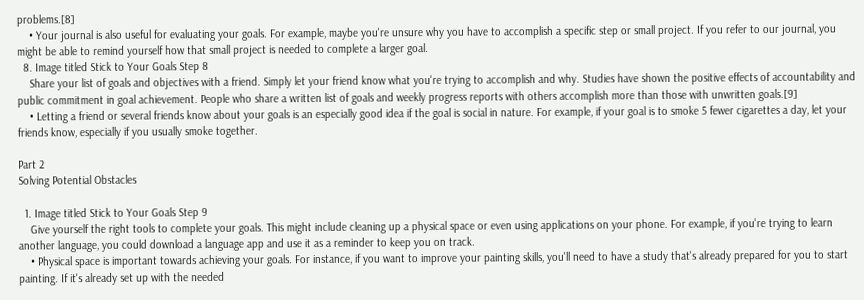problems.[8]
    • Your journal is also useful for evaluating your goals. For example, maybe you're unsure why you have to accomplish a specific step or small project. If you refer to our journal, you might be able to remind yourself how that small project is needed to complete a larger goal.
  8. Image titled Stick to Your Goals Step 8
    Share your list of goals and objectives with a friend. Simply let your friend know what you're trying to accomplish and why. Studies have shown the positive effects of accountability and public commitment in goal achievement. People who share a written list of goals and weekly progress reports with others accomplish more than those with unwritten goals.[9]
    • Letting a friend or several friends know about your goals is an especially good idea if the goal is social in nature. For example, if your goal is to smoke 5 fewer cigarettes a day, let your friends know, especially if you usually smoke together.

Part 2
Solving Potential Obstacles

  1. Image titled Stick to Your Goals Step 9
    Give yourself the right tools to complete your goals. This might include cleaning up a physical space or even using applications on your phone. For example, if you're trying to learn another language, you could download a language app and use it as a reminder to keep you on track.
    • Physical space is important towards achieving your goals. For instance, if you want to improve your painting skills, you'll need to have a study that's already prepared for you to start painting. If it's already set up with the needed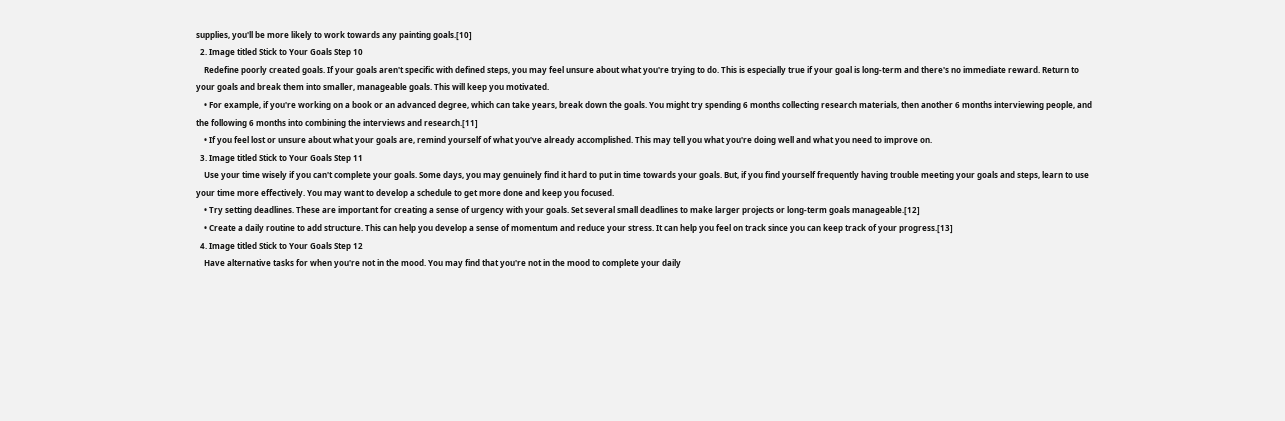supplies, you'll be more likely to work towards any painting goals.[10]
  2. Image titled Stick to Your Goals Step 10
    Redefine poorly created goals. If your goals aren't specific with defined steps, you may feel unsure about what you're trying to do. This is especially true if your goal is long-term and there's no immediate reward. Return to your goals and break them into smaller, manageable goals. This will keep you motivated.
    • For example, if you're working on a book or an advanced degree, which can take years, break down the goals. You might try spending 6 months collecting research materials, then another 6 months interviewing people, and the following 6 months into combining the interviews and research.[11]
    • If you feel lost or unsure about what your goals are, remind yourself of what you've already accomplished. This may tell you what you're doing well and what you need to improve on.
  3. Image titled Stick to Your Goals Step 11
    Use your time wisely if you can't complete your goals. Some days, you may genuinely find it hard to put in time towards your goals. But, if you find yourself frequently having trouble meeting your goals and steps, learn to use your time more effectively. You may want to develop a schedule to get more done and keep you focused.
    • Try setting deadlines. These are important for creating a sense of urgency with your goals. Set several small deadlines to make larger projects or long-term goals manageable.[12]
    • Create a daily routine to add structure. This can help you develop a sense of momentum and reduce your stress. It can help you feel on track since you can keep track of your progress.[13]
  4. Image titled Stick to Your Goals Step 12
    Have alternative tasks for when you're not in the mood. You may find that you're not in the mood to complete your daily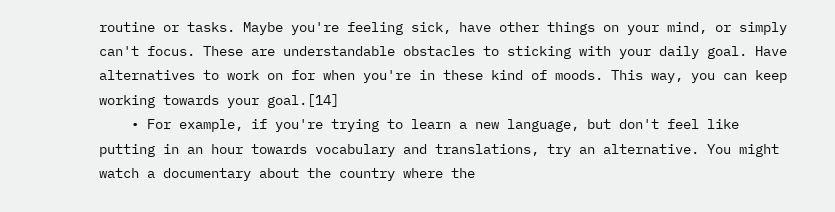routine or tasks. Maybe you're feeling sick, have other things on your mind, or simply can't focus. These are understandable obstacles to sticking with your daily goal. Have alternatives to work on for when you're in these kind of moods. This way, you can keep working towards your goal.[14]
    • For example, if you're trying to learn a new language, but don't feel like putting in an hour towards vocabulary and translations, try an alternative. You might watch a documentary about the country where the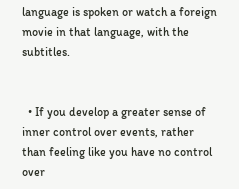language is spoken or watch a foreign movie in that language, with the subtitles.


  • If you develop a greater sense of inner control over events, rather than feeling like you have no control over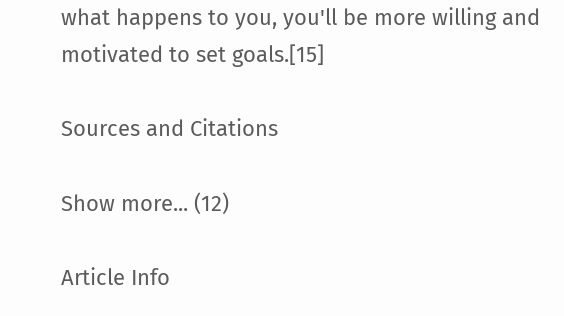what happens to you, you'll be more willing and motivated to set goals.[15]

Sources and Citations

Show more... (12)

Article Info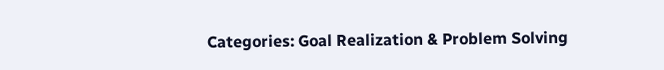Categories: Goal Realization & Problem Solving